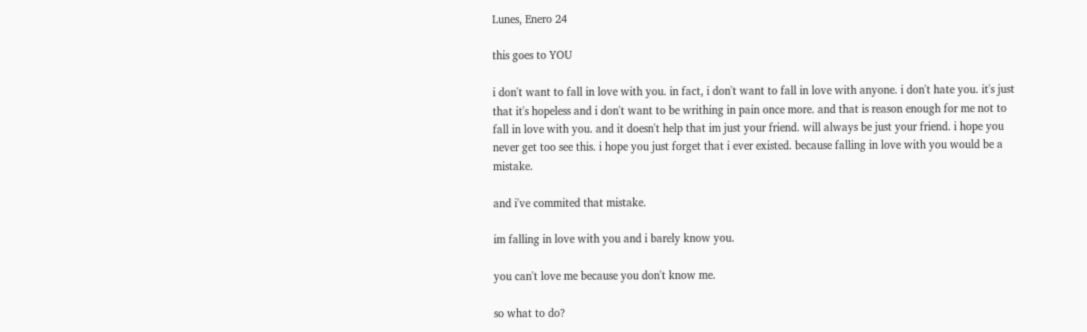Lunes, Enero 24

this goes to YOU

i don't want to fall in love with you. in fact, i don't want to fall in love with anyone. i don't hate you. it's just that it's hopeless and i don't want to be writhing in pain once more. and that is reason enough for me not to fall in love with you. and it doesn't help that im just your friend. will always be just your friend. i hope you never get too see this. i hope you just forget that i ever existed. because falling in love with you would be a mistake.

and i've commited that mistake.

im falling in love with you and i barely know you.

you can't love me because you don't know me.

so what to do?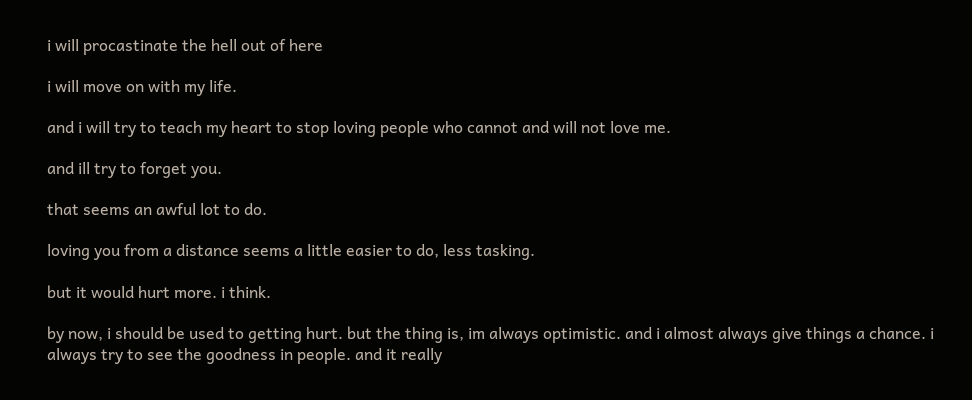i will procastinate the hell out of here

i will move on with my life.

and i will try to teach my heart to stop loving people who cannot and will not love me.

and ill try to forget you.

that seems an awful lot to do.

loving you from a distance seems a little easier to do, less tasking.

but it would hurt more. i think.

by now, i should be used to getting hurt. but the thing is, im always optimistic. and i almost always give things a chance. i always try to see the goodness in people. and it really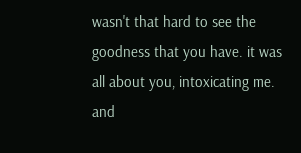wasn't that hard to see the goodness that you have. it was all about you, intoxicating me. and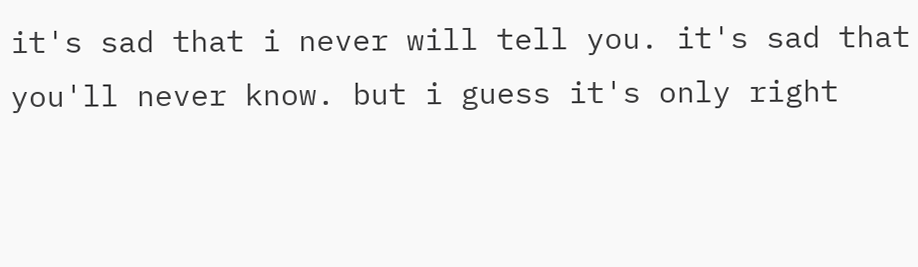it's sad that i never will tell you. it's sad that you'll never know. but i guess it's only right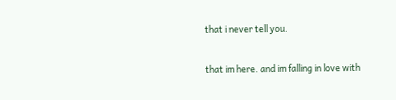that i never tell you.

that im here. and im falling in love with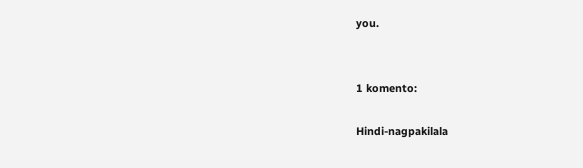you.


1 komento:

Hindi-nagpakilala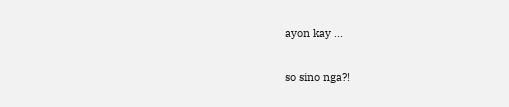ayon kay ...

so sino nga?!